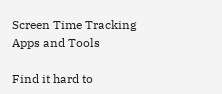Screen Time Tracking Apps and Tools

Find it hard to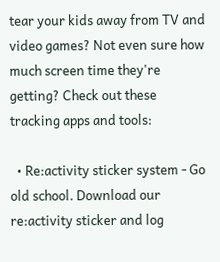tear your kids away from TV and video games? Not even sure how much screen time they're getting? Check out these tracking apps and tools:

  • Re:activity sticker system - Go old school. Download our re:activity sticker and log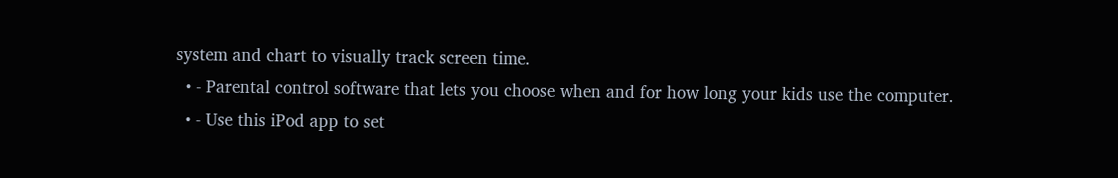system and chart to visually track screen time.
  • - Parental control software that lets you choose when and for how long your kids use the computer.
  • - Use this iPod app to set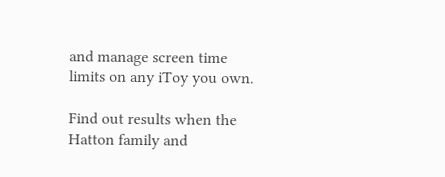and manage screen time limits on any iToy you own.

Find out results when the Hatton family and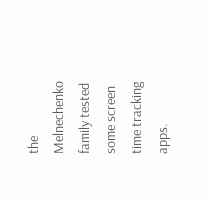the Melnechenko family tested some screen time tracking apps.